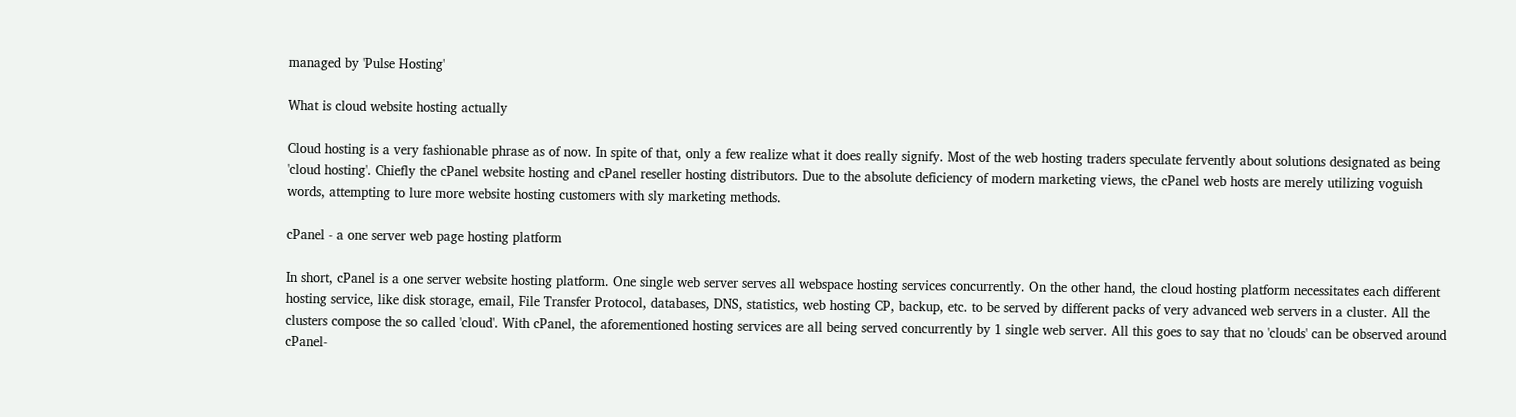managed by 'Pulse Hosting'

What is cloud website hosting actually

Cloud hosting is a very fashionable phrase as of now. In spite of that, only a few realize what it does really signify. Most of the web hosting traders speculate fervently about solutions designated as being 'cloud hosting'. Chiefly the cPanel website hosting and cPanel reseller hosting distributors. Due to the absolute deficiency of modern marketing views, the cPanel web hosts are merely utilizing voguish words, attempting to lure more website hosting customers with sly marketing methods.

cPanel - a one server web page hosting platform

In short, cPanel is a one server website hosting platform. One single web server serves all webspace hosting services concurrently. On the other hand, the cloud hosting platform necessitates each different hosting service, like disk storage, email, File Transfer Protocol, databases, DNS, statistics, web hosting CP, backup, etc. to be served by different packs of very advanced web servers in a cluster. All the clusters compose the so called 'cloud'. With cPanel, the aforementioned hosting services are all being served concurrently by 1 single web server. All this goes to say that no 'clouds' can be observed around cPanel-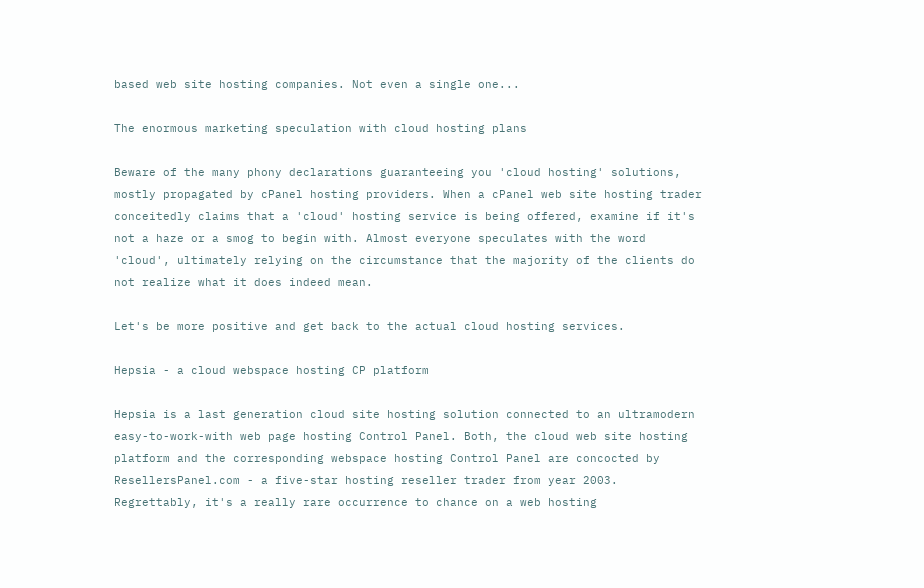based web site hosting companies. Not even a single one...

The enormous marketing speculation with cloud hosting plans

Beware of the many phony declarations guaranteeing you 'cloud hosting' solutions, mostly propagated by cPanel hosting providers. When a cPanel web site hosting trader conceitedly claims that a 'cloud' hosting service is being offered, examine if it's not a haze or a smog to begin with. Almost everyone speculates with the word 'cloud', ultimately relying on the circumstance that the majority of the clients do not realize what it does indeed mean.

Let's be more positive and get back to the actual cloud hosting services.

Hepsia - a cloud webspace hosting CP platform

Hepsia is a last generation cloud site hosting solution connected to an ultramodern easy-to-work-with web page hosting Control Panel. Both, the cloud web site hosting platform and the corresponding webspace hosting Control Panel are concocted by ResellersPanel.com - a five-star hosting reseller trader from year 2003. Regrettably, it's a really rare occurrence to chance on a web hosting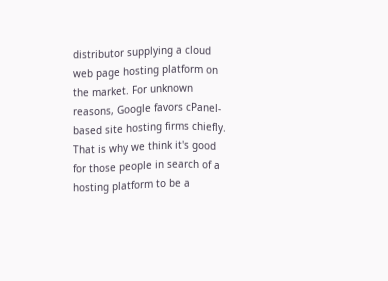distributor supplying a cloud web page hosting platform on the market. For unknown reasons, Google favors cPanel-based site hosting firms chiefly. That is why we think it's good for those people in search of a hosting platform to be a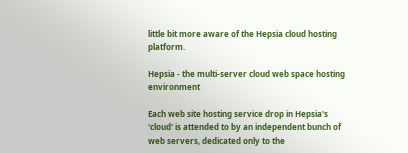little bit more aware of the Hepsia cloud hosting platform.

Hepsia - the multi-server cloud web space hosting environment

Each web site hosting service drop in Hepsia's 'cloud' is attended to by an independent bunch of web servers, dedicated only to the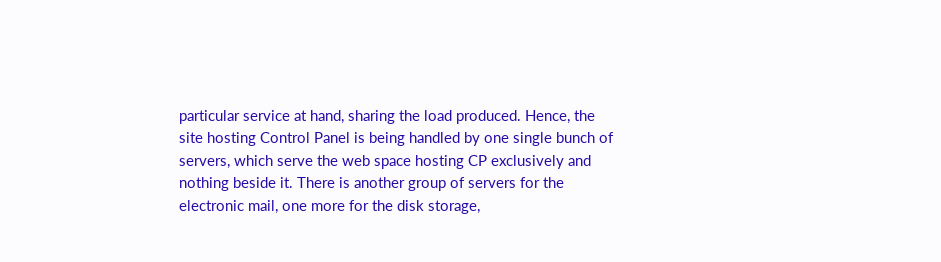particular service at hand, sharing the load produced. Hence, the site hosting Control Panel is being handled by one single bunch of servers, which serve the web space hosting CP exclusively and nothing beside it. There is another group of servers for the electronic mail, one more for the disk storage,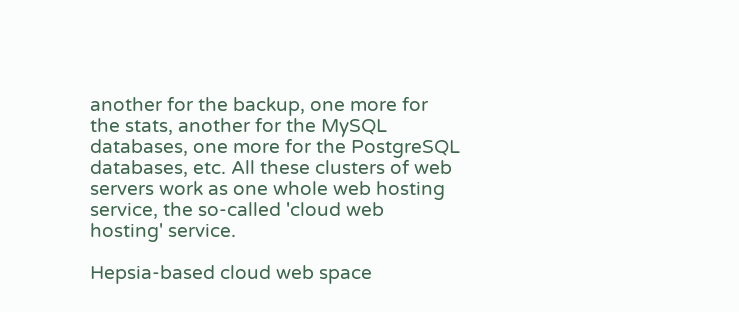another for the backup, one more for the stats, another for the MySQL databases, one more for the PostgreSQL databases, etc. All these clusters of web servers work as one whole web hosting service, the so-called 'cloud web hosting' service.

Hepsia-based cloud web space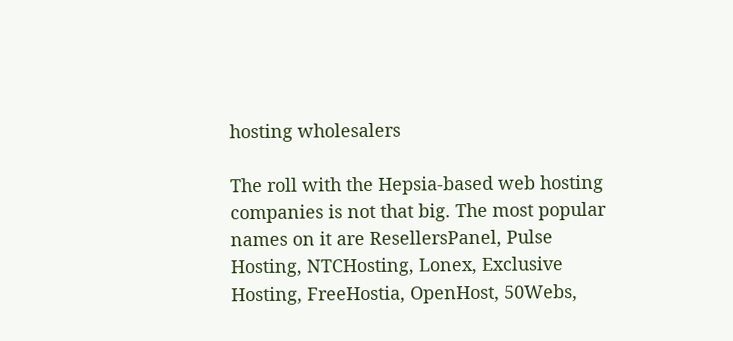hosting wholesalers

The roll with the Hepsia-based web hosting companies is not that big. The most popular names on it are ResellersPanel, Pulse Hosting, NTCHosting, Lonex, Exclusive Hosting, FreeHostia, OpenHost, 50Webs,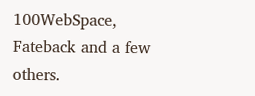100WebSpace, Fateback and a few others.